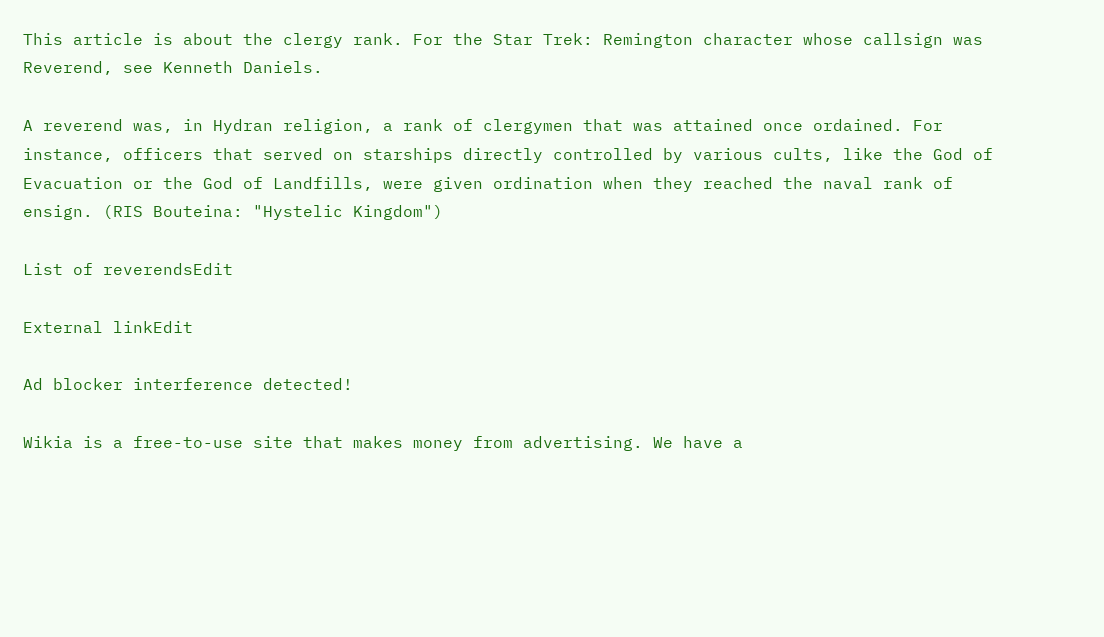This article is about the clergy rank. For the Star Trek: Remington character whose callsign was Reverend, see Kenneth Daniels.

A reverend was, in Hydran religion, a rank of clergymen that was attained once ordained. For instance, officers that served on starships directly controlled by various cults, like the God of Evacuation or the God of Landfills, were given ordination when they reached the naval rank of ensign. (RIS Bouteina: "Hystelic Kingdom")

List of reverendsEdit

External linkEdit

Ad blocker interference detected!

Wikia is a free-to-use site that makes money from advertising. We have a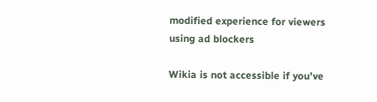modified experience for viewers using ad blockers

Wikia is not accessible if you’ve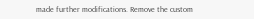made further modifications. Remove the custom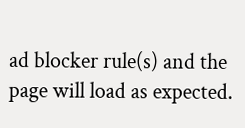ad blocker rule(s) and the page will load as expected.